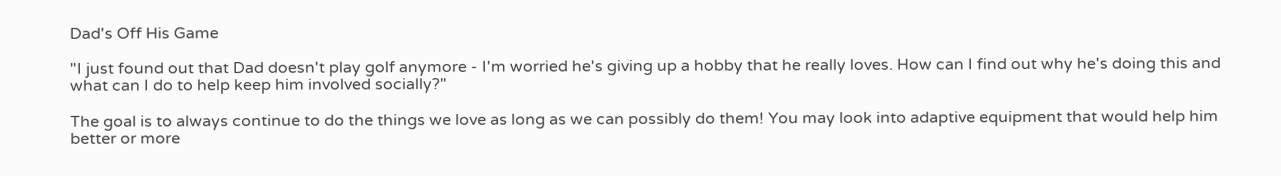Dad's Off His Game

"I just found out that Dad doesn't play golf anymore - I'm worried he's giving up a hobby that he really loves. How can I find out why he's doing this and what can I do to help keep him involved socially?"

The goal is to always continue to do the things we love as long as we can possibly do them! You may look into adaptive equipment that would help him better or more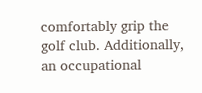comfortably grip the golf club. Additionally, an occupational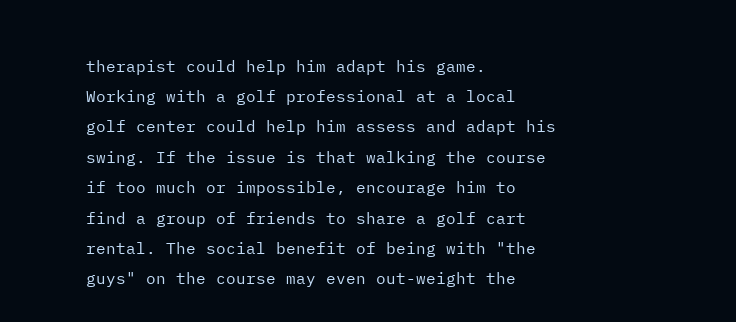therapist could help him adapt his game. Working with a golf professional at a local golf center could help him assess and adapt his swing. If the issue is that walking the course if too much or impossible, encourage him to find a group of friends to share a golf cart rental. The social benefit of being with "the guys" on the course may even out-weight the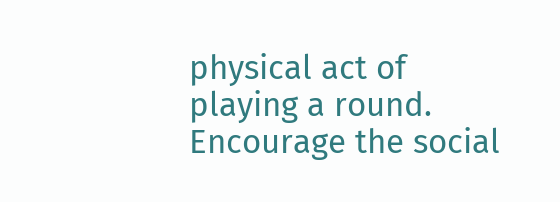physical act of playing a round. Encourage the social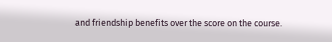and friendship benefits over the score on the course.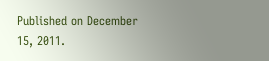Published on December 15, 2011.